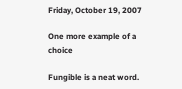Friday, October 19, 2007

One more example of a choice

Fungible is a neat word.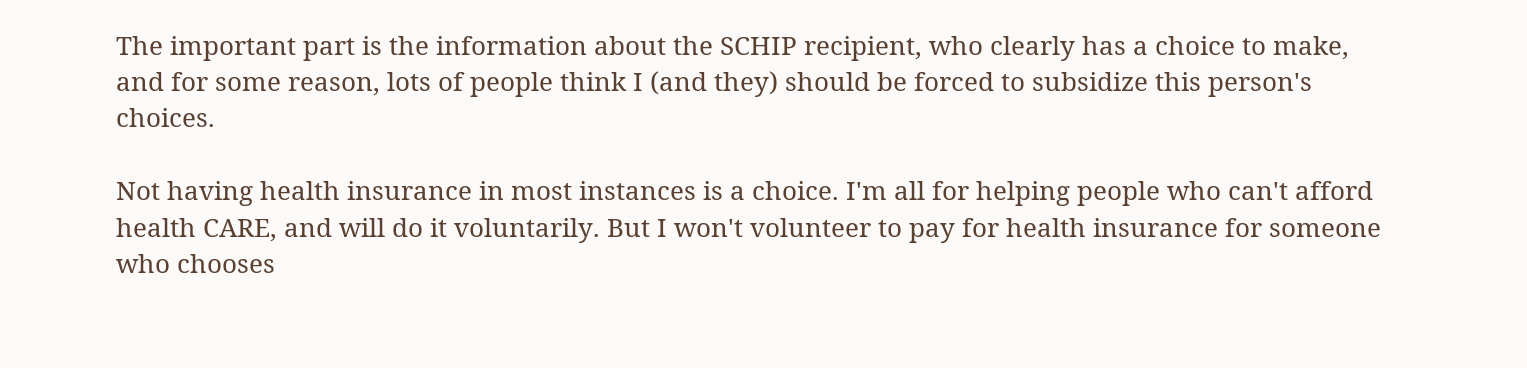The important part is the information about the SCHIP recipient, who clearly has a choice to make, and for some reason, lots of people think I (and they) should be forced to subsidize this person's choices.

Not having health insurance in most instances is a choice. I'm all for helping people who can't afford health CARE, and will do it voluntarily. But I won't volunteer to pay for health insurance for someone who chooses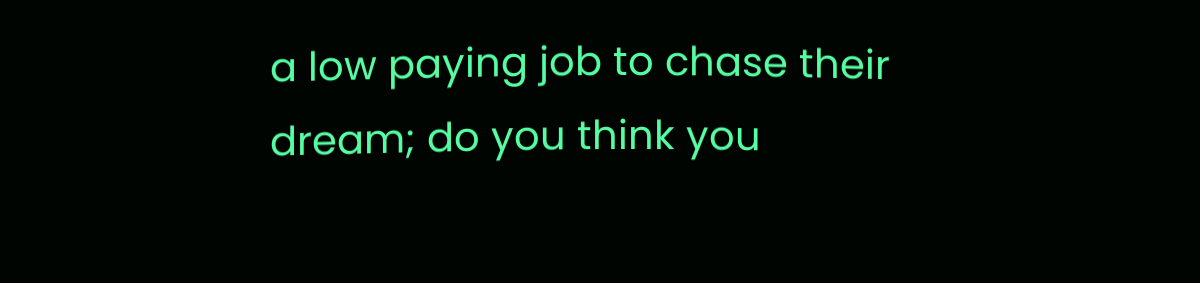a low paying job to chase their dream; do you think you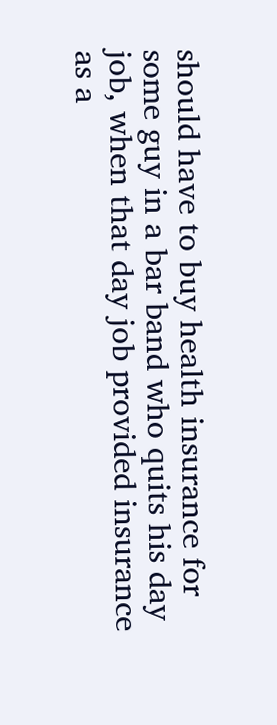should have to buy health insurance for some guy in a bar band who quits his day job, when that day job provided insurance as a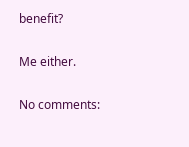benefit?

Me either.

No comments: